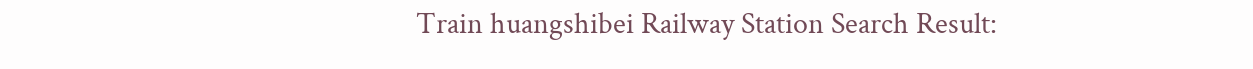Train huangshibei Railway Station Search Result: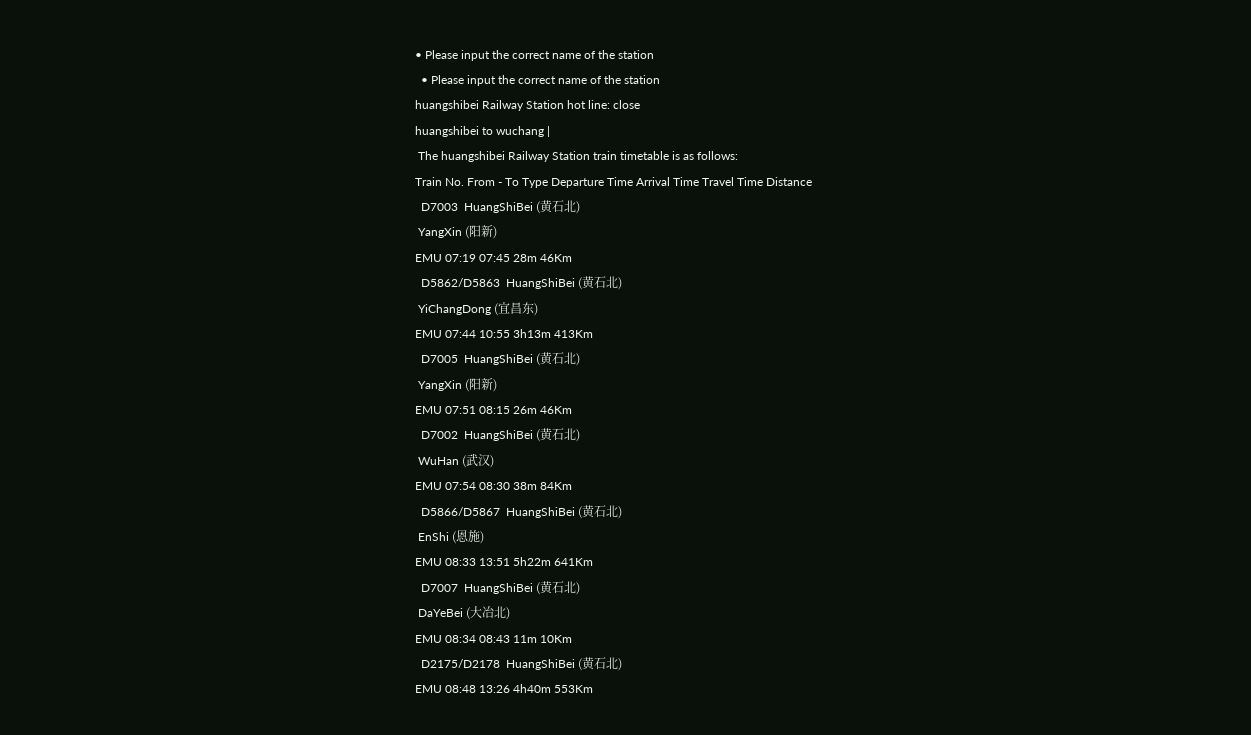• Please input the correct name of the station
  • Please input the correct name of the station
huangshibei Railway Station hot line: close
huangshibei to wuchang |
 The huangshibei Railway Station train timetable is as follows:
Train No. From - To Type Departure Time Arrival Time Travel Time Distance
  D7003  HuangShiBei (黄石北)
 YangXin (阳新)
EMU 07:19 07:45 28m 46Km
  D5862/D5863  HuangShiBei (黄石北)
 YiChangDong (宜昌东)
EMU 07:44 10:55 3h13m 413Km
  D7005  HuangShiBei (黄石北)
 YangXin (阳新)
EMU 07:51 08:15 26m 46Km
  D7002  HuangShiBei (黄石北)
 WuHan (武汉)
EMU 07:54 08:30 38m 84Km
  D5866/D5867  HuangShiBei (黄石北)
 EnShi (恩施)
EMU 08:33 13:51 5h22m 641Km
  D7007  HuangShiBei (黄石北)
 DaYeBei (大冶北)
EMU 08:34 08:43 11m 10Km
  D2175/D2178  HuangShiBei (黄石北)
EMU 08:48 13:26 4h40m 553Km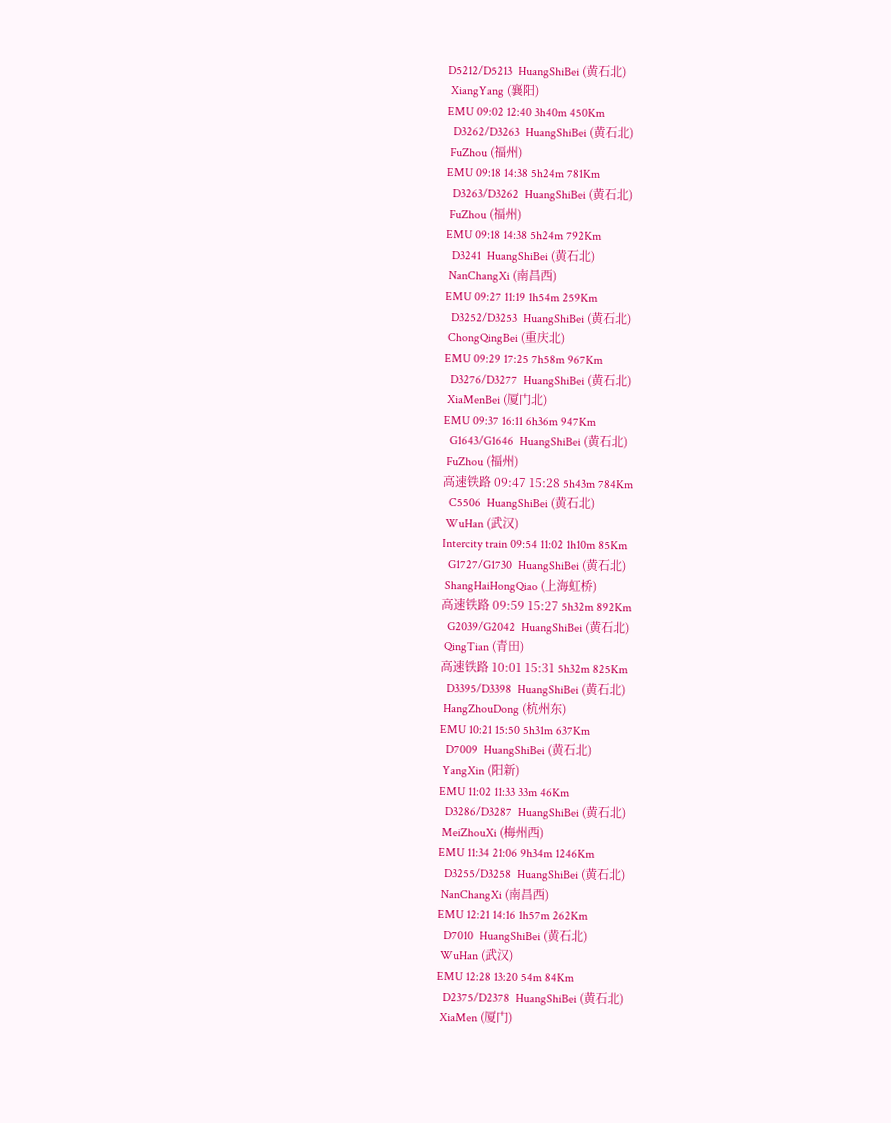D5212/D5213  HuangShiBei (黄石北)
 XiangYang (襄阳)
EMU 09:02 12:40 3h40m 450Km
  D3262/D3263  HuangShiBei (黄石北)
 FuZhou (福州)
EMU 09:18 14:38 5h24m 781Km
  D3263/D3262  HuangShiBei (黄石北)
 FuZhou (福州)
EMU 09:18 14:38 5h24m 792Km
  D3241  HuangShiBei (黄石北)
 NanChangXi (南昌西)
EMU 09:27 11:19 1h54m 259Km
  D3252/D3253  HuangShiBei (黄石北)
 ChongQingBei (重庆北)
EMU 09:29 17:25 7h58m 967Km
  D3276/D3277  HuangShiBei (黄石北)
 XiaMenBei (厦门北)
EMU 09:37 16:11 6h36m 947Km
  G1643/G1646  HuangShiBei (黄石北)
 FuZhou (福州)
高速铁路 09:47 15:28 5h43m 784Km
  C5506  HuangShiBei (黄石北)
 WuHan (武汉)
Intercity train 09:54 11:02 1h10m 85Km
  G1727/G1730  HuangShiBei (黄石北)
 ShangHaiHongQiao (上海虹桥)
高速铁路 09:59 15:27 5h32m 892Km
  G2039/G2042  HuangShiBei (黄石北)
 QingTian (青田)
高速铁路 10:01 15:31 5h32m 825Km
  D3395/D3398  HuangShiBei (黄石北)
 HangZhouDong (杭州东)
EMU 10:21 15:50 5h31m 637Km
  D7009  HuangShiBei (黄石北)
 YangXin (阳新)
EMU 11:02 11:33 33m 46Km
  D3286/D3287  HuangShiBei (黄石北)
 MeiZhouXi (梅州西)
EMU 11:34 21:06 9h34m 1246Km
  D3255/D3258  HuangShiBei (黄石北)
 NanChangXi (南昌西)
EMU 12:21 14:16 1h57m 262Km
  D7010  HuangShiBei (黄石北)
 WuHan (武汉)
EMU 12:28 13:20 54m 84Km
  D2375/D2378  HuangShiBei (黄石北)
 XiaMen (厦门)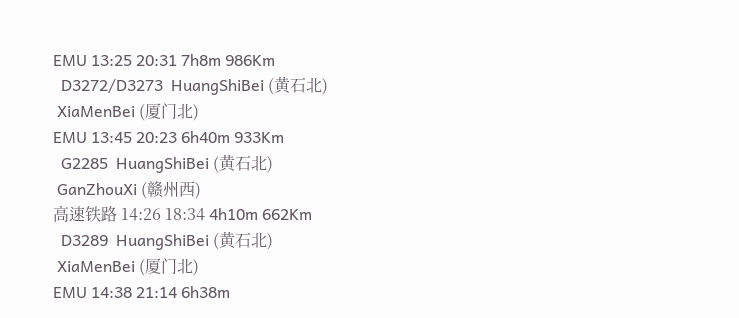EMU 13:25 20:31 7h8m 986Km
  D3272/D3273  HuangShiBei (黄石北)
 XiaMenBei (厦门北)
EMU 13:45 20:23 6h40m 933Km
  G2285  HuangShiBei (黄石北)
 GanZhouXi (赣州西)
高速铁路 14:26 18:34 4h10m 662Km
  D3289  HuangShiBei (黄石北)
 XiaMenBei (厦门北)
EMU 14:38 21:14 6h38m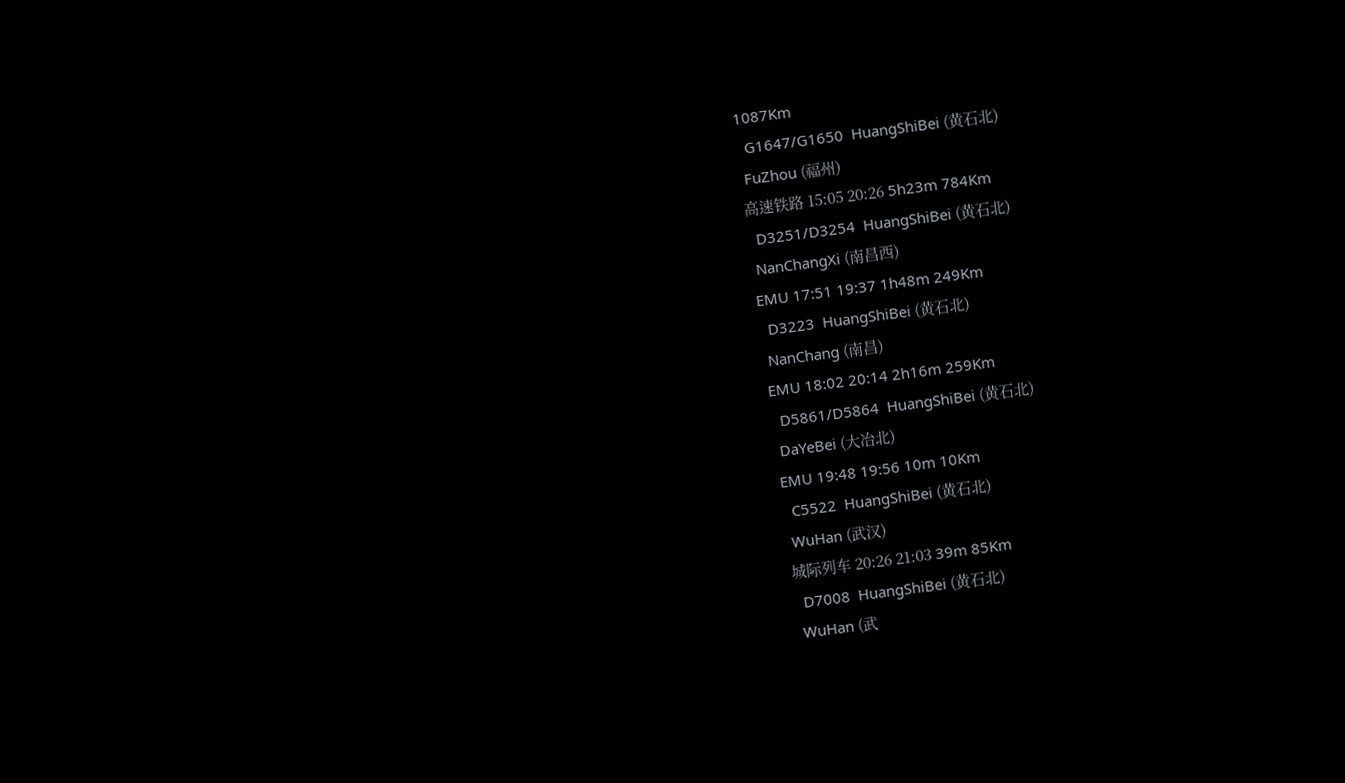1087Km
  G1647/G1650  HuangShiBei (黄石北)
 FuZhou (福州)
高速铁路 15:05 20:26 5h23m 784Km
  D3251/D3254  HuangShiBei (黄石北)
 NanChangXi (南昌西)
EMU 17:51 19:37 1h48m 249Km
  D3223  HuangShiBei (黄石北)
 NanChang (南昌)
EMU 18:02 20:14 2h16m 259Km
  D5861/D5864  HuangShiBei (黄石北)
 DaYeBei (大冶北)
EMU 19:48 19:56 10m 10Km
  C5522  HuangShiBei (黄石北)
 WuHan (武汉)
城际列车 20:26 21:03 39m 85Km
  D7008  HuangShiBei (黄石北)
 WuHan (武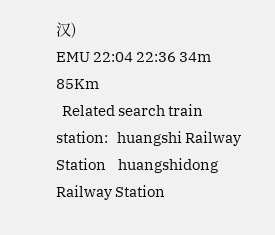汉)
EMU 22:04 22:36 34m 85Km
  Related search train station:   huangshi Railway Station    huangshidong Railway Station